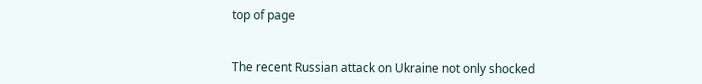top of page


The recent Russian attack on Ukraine not only shocked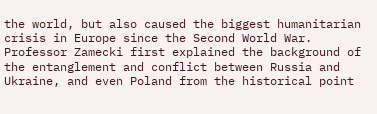the world, but also caused the biggest humanitarian crisis in Europe since the Second World War. Professor Zamecki first explained the background of the entanglement and conflict between Russia and Ukraine, and even Poland from the historical point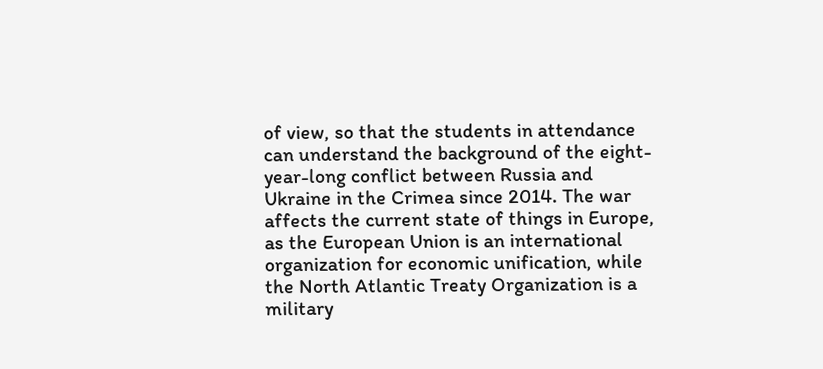of view, so that the students in attendance can understand the background of the eight-year-long conflict between Russia and Ukraine in the Crimea since 2014. The war affects the current state of things in Europe, as the European Union is an international organization for economic unification, while the North Atlantic Treaty Organization is a military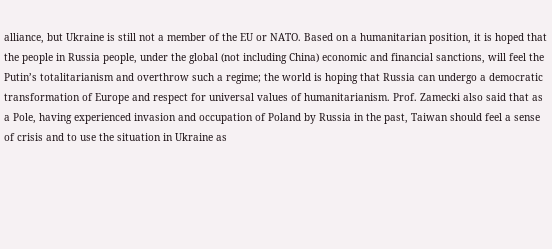alliance, but Ukraine is still not a member of the EU or NATO. Based on a humanitarian position, it is hoped that the people in Russia people, under the global (not including China) economic and financial sanctions, will feel the Putin’s totalitarianism and overthrow such a regime; the world is hoping that Russia can undergo a democratic transformation of Europe and respect for universal values of humanitarianism. Prof. Zamecki also said that as a Pole, having experienced invasion and occupation of Poland by Russia in the past, Taiwan should feel a sense of crisis and to use the situation in Ukraine as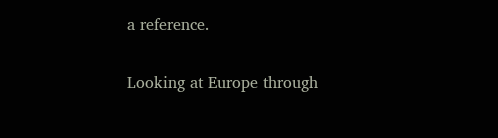a reference.

Looking at Europe through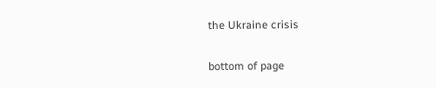the Ukraine crisis

bottom of page